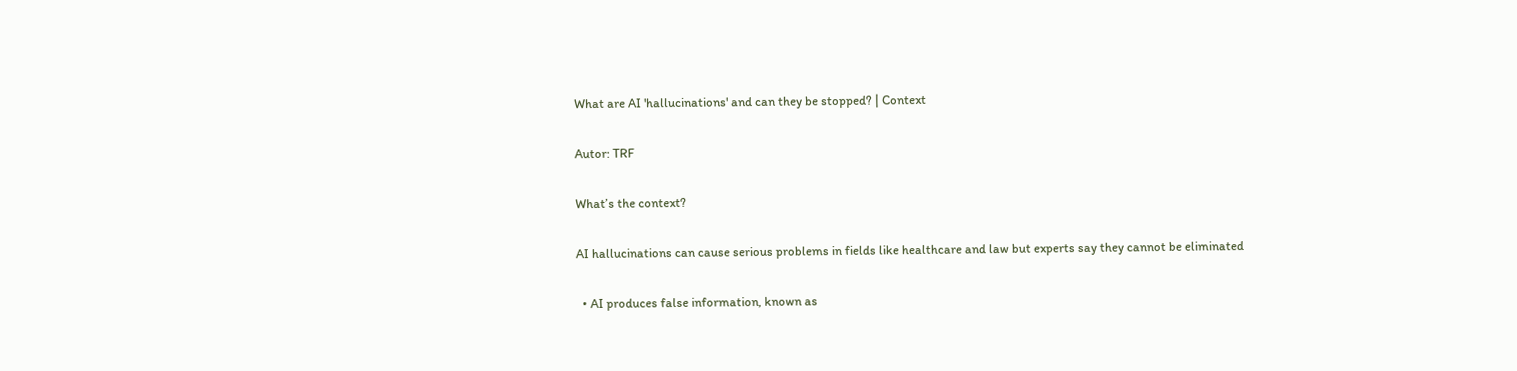What are AI 'hallucinations' and can they be stopped? | Context

Autor: TRF

What’s the context?

AI hallucinations can cause serious problems in fields like healthcare and law but experts say they cannot be eliminated

  • AI produces false information, known as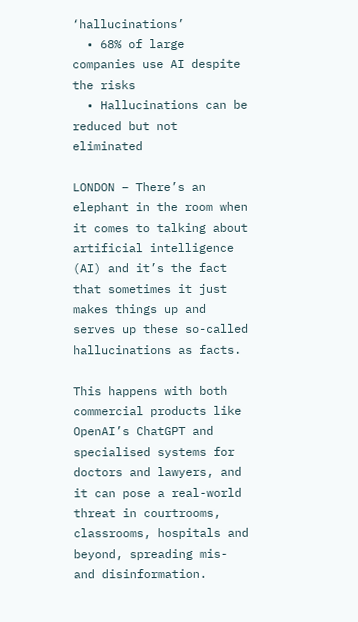‘hallucinations’
  • 68% of large companies use AI despite the risks
  • Hallucinations can be reduced but not eliminated

LONDON – There’s an elephant in the room when it comes to talking about artificial intelligence (AI) and it’s the fact that sometimes it just makes things up and serves up these so-called hallucinations as facts.

This happens with both commercial products like OpenAI’s ChatGPT and specialised systems for doctors and lawyers, and it can pose a real-world threat in courtrooms, classrooms, hospitals and beyond, spreading mis- and disinformation.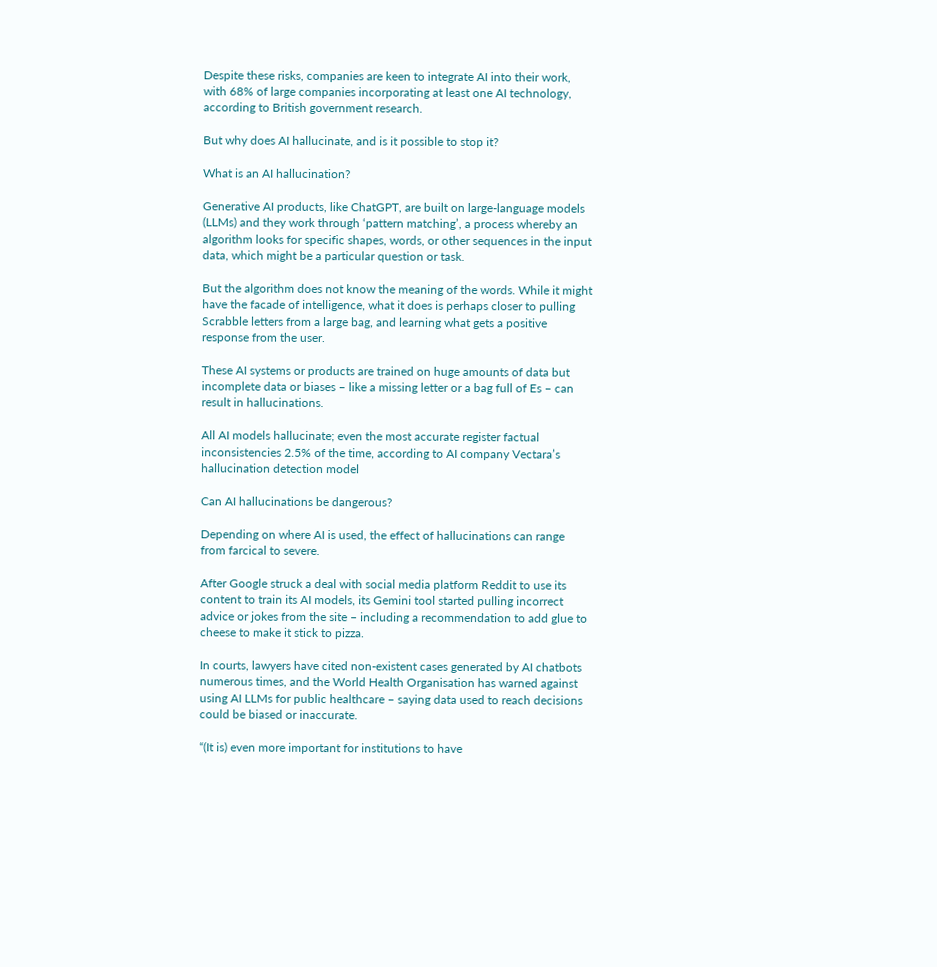Despite these risks, companies are keen to integrate AI into their work, with 68% of large companies incorporating at least one AI technology, according to British government research.

But why does AI hallucinate, and is it possible to stop it?

What is an AI hallucination?

Generative AI products, like ChatGPT, are built on large-language models (LLMs) and they work through ‘pattern matching’, a process whereby an algorithm looks for specific shapes, words, or other sequences in the input data, which might be a particular question or task.

But the algorithm does not know the meaning of the words. While it might have the facade of intelligence, what it does is perhaps closer to pulling Scrabble letters from a large bag, and learning what gets a positive response from the user.

These AI systems or products are trained on huge amounts of data but incomplete data or biases – like a missing letter or a bag full of Es – can result in hallucinations.

All AI models hallucinate; even the most accurate register factual inconsistencies 2.5% of the time, according to AI company Vectara’s hallucination detection model

Can AI hallucinations be dangerous?

Depending on where AI is used, the effect of hallucinations can range from farcical to severe.

After Google struck a deal with social media platform Reddit to use its content to train its AI models, its Gemini tool started pulling incorrect advice or jokes from the site – including a recommendation to add glue to cheese to make it stick to pizza.

In courts, lawyers have cited non-existent cases generated by AI chatbots numerous times, and the World Health Organisation has warned against using AI LLMs for public healthcare – saying data used to reach decisions could be biased or inaccurate.

“(It is) even more important for institutions to have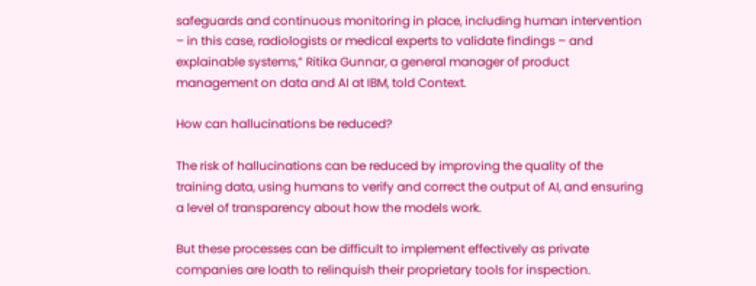safeguards and continuous monitoring in place, including human intervention – in this case, radiologists or medical experts to validate findings – and explainable systems,” Ritika Gunnar, a general manager of product management on data and AI at IBM, told Context.

How can hallucinations be reduced?

The risk of hallucinations can be reduced by improving the quality of the training data, using humans to verify and correct the output of AI, and ensuring a level of transparency about how the models work.

But these processes can be difficult to implement effectively as private companies are loath to relinquish their proprietary tools for inspection.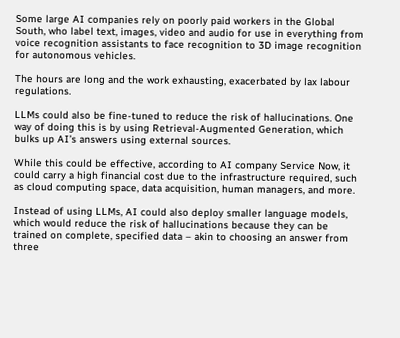Some large AI companies rely on poorly paid workers in the Global South, who label text, images, video and audio for use in everything from voice recognition assistants to face recognition to 3D image recognition for autonomous vehicles.

The hours are long and the work exhausting, exacerbated by lax labour regulations.

LLMs could also be fine-tuned to reduce the risk of hallucinations. One way of doing this is by using Retrieval-Augmented Generation, which bulks up AI’s answers using external sources.

While this could be effective, according to AI company Service Now, it could carry a high financial cost due to the infrastructure required, such as cloud computing space, data acquisition, human managers, and more.

Instead of using LLMs, AI could also deploy smaller language models, which would reduce the risk of hallucinations because they can be trained on complete, specified data – akin to choosing an answer from three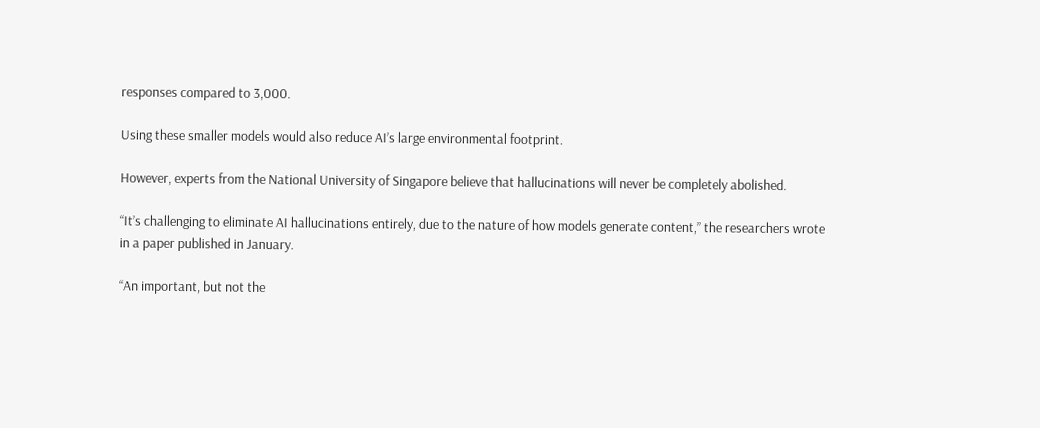responses compared to 3,000.

Using these smaller models would also reduce AI’s large environmental footprint.

However, experts from the National University of Singapore believe that hallucinations will never be completely abolished.

“It’s challenging to eliminate AI hallucinations entirely, due to the nature of how models generate content,” the researchers wrote in a paper published in January.

“An important, but not the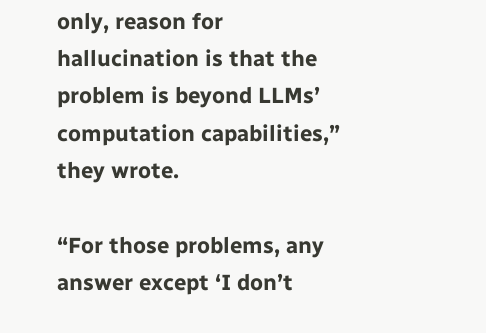only, reason for hallucination is that the problem is beyond LLMs’ computation capabilities,” they wrote.

“For those problems, any answer except ‘I don’t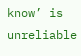know’ is unreliable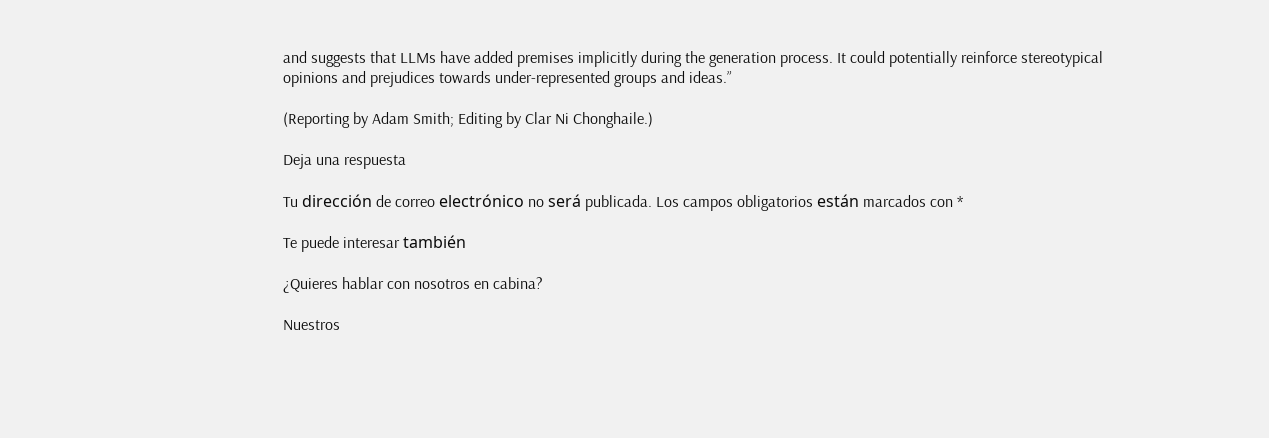and suggests that LLMs have added premises implicitly during the generation process. It could potentially reinforce stereotypical opinions and prejudices towards under-represented groups and ideas.”

(Reporting by Adam Smith; Editing by Clar Ni Chonghaile.)

Deja una respuesta

Tu dirección de correo electrónico no será publicada. Los campos obligatorios están marcados con *

Te puede interesar también

¿Quieres hablar con nosotros en cabina?

Nuestros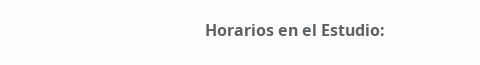Horarios en el Estudio: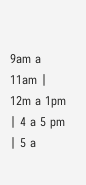9am a 11am | 12m a 1pm | 4 a 5 pm | 5 a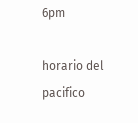6pm

horario del pacifico